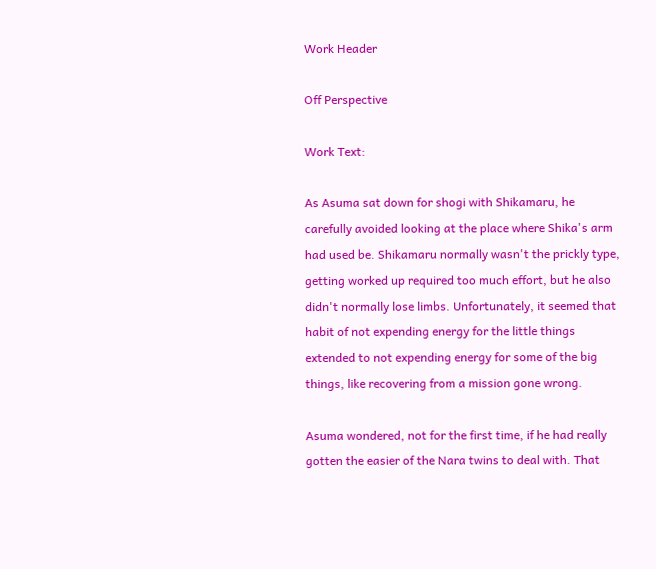Work Header

Off Perspective

Work Text:

As Asuma sat down for shogi with Shikamaru, he carefully avoided looking at the place where Shika's arm had used be. Shikamaru normally wasn't the prickly type, getting worked up required too much effort, but he also didn't normally lose limbs. Unfortunately, it seemed that habit of not expending energy for the little things extended to not expending energy for some of the big things, like recovering from a mission gone wrong.

Asuma wondered, not for the first time, if he had really gotten the easier of the Nara twins to deal with. That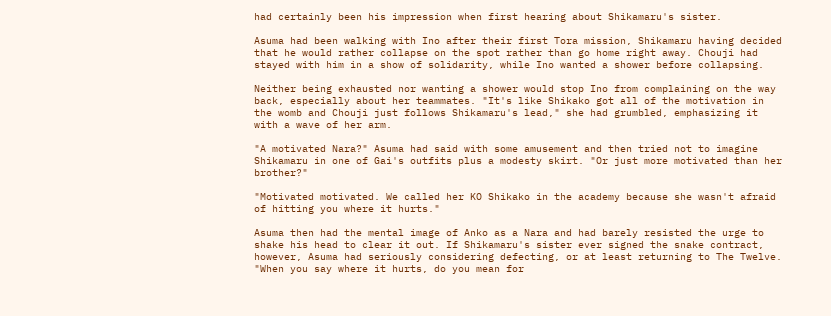had certainly been his impression when first hearing about Shikamaru's sister.

Asuma had been walking with Ino after their first Tora mission, Shikamaru having decided that he would rather collapse on the spot rather than go home right away. Chouji had stayed with him in a show of solidarity, while Ino wanted a shower before collapsing.

Neither being exhausted nor wanting a shower would stop Ino from complaining on the way back, especially about her teammates. "It's like Shikako got all of the motivation in the womb and Chouji just follows Shikamaru's lead," she had grumbled, emphasizing it with a wave of her arm.

"A motivated Nara?" Asuma had said with some amusement and then tried not to imagine Shikamaru in one of Gai's outfits plus a modesty skirt. "Or just more motivated than her brother?"

"Motivated motivated. We called her KO Shikako in the academy because she wasn't afraid of hitting you where it hurts."

Asuma then had the mental image of Anko as a Nara and had barely resisted the urge to shake his head to clear it out. If Shikamaru's sister ever signed the snake contract, however, Asuma had seriously considering defecting, or at least returning to The Twelve. "When you say where it hurts, do you mean for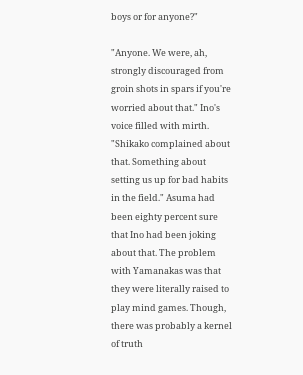boys or for anyone?"

"Anyone. We were, ah, strongly discouraged from groin shots in spars if you're worried about that." Ino's voice filled with mirth. "Shikako complained about that. Something about setting us up for bad habits in the field." Asuma had been eighty percent sure that Ino had been joking about that. The problem with Yamanakas was that they were literally raised to play mind games. Though, there was probably a kernel of truth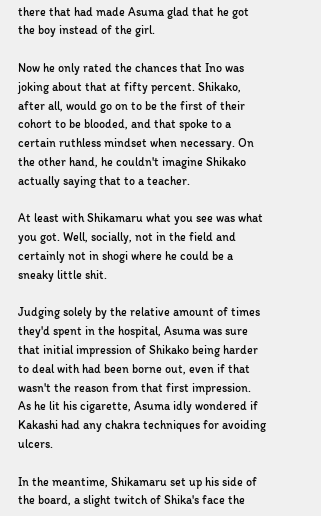there that had made Asuma glad that he got the boy instead of the girl.

Now he only rated the chances that Ino was joking about that at fifty percent. Shikako, after all, would go on to be the first of their cohort to be blooded, and that spoke to a certain ruthless mindset when necessary. On the other hand, he couldn't imagine Shikako actually saying that to a teacher.

At least with Shikamaru what you see was what you got. Well, socially, not in the field and certainly not in shogi where he could be a sneaky little shit.

Judging solely by the relative amount of times they'd spent in the hospital, Asuma was sure that initial impression of Shikako being harder to deal with had been borne out, even if that wasn't the reason from that first impression. As he lit his cigarette, Asuma idly wondered if Kakashi had any chakra techniques for avoiding ulcers.

In the meantime, Shikamaru set up his side of the board, a slight twitch of Shika's face the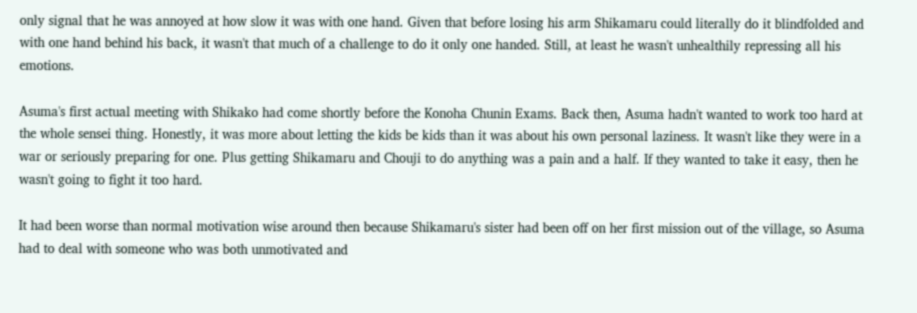only signal that he was annoyed at how slow it was with one hand. Given that before losing his arm Shikamaru could literally do it blindfolded and with one hand behind his back, it wasn't that much of a challenge to do it only one handed. Still, at least he wasn't unhealthily repressing all his emotions.

Asuma's first actual meeting with Shikako had come shortly before the Konoha Chunin Exams. Back then, Asuma hadn't wanted to work too hard at the whole sensei thing. Honestly, it was more about letting the kids be kids than it was about his own personal laziness. It wasn't like they were in a war or seriously preparing for one. Plus getting Shikamaru and Chouji to do anything was a pain and a half. If they wanted to take it easy, then he wasn't going to fight it too hard.

It had been worse than normal motivation wise around then because Shikamaru's sister had been off on her first mission out of the village, so Asuma had to deal with someone who was both unmotivated and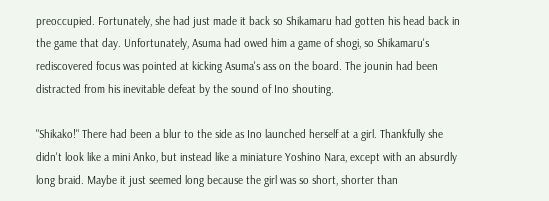preoccupied. Fortunately, she had just made it back so Shikamaru had gotten his head back in the game that day. Unfortunately, Asuma had owed him a game of shogi, so Shikamaru's rediscovered focus was pointed at kicking Asuma's ass on the board. The jounin had been distracted from his inevitable defeat by the sound of Ino shouting.

"Shikako!" There had been a blur to the side as Ino launched herself at a girl. Thankfully she didn't look like a mini Anko, but instead like a miniature Yoshino Nara, except with an absurdly long braid. Maybe it just seemed long because the girl was so short, shorter than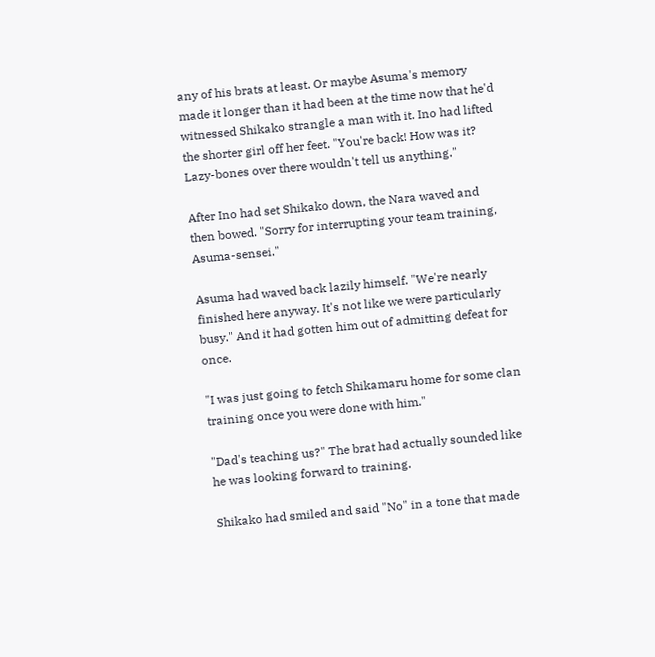any of his brats at least. Or maybe Asuma's memory made it longer than it had been at the time now that he'd witnessed Shikako strangle a man with it. Ino had lifted the shorter girl off her feet. "You're back! How was it? Lazy-bones over there wouldn't tell us anything."

After Ino had set Shikako down, the Nara waved and then bowed. "Sorry for interrupting your team training, Asuma-sensei."

Asuma had waved back lazily himself. "We're nearly finished here anyway. It's not like we were particularly busy." And it had gotten him out of admitting defeat for once.

"I was just going to fetch Shikamaru home for some clan training once you were done with him."

"Dad's teaching us?" The brat had actually sounded like he was looking forward to training.

Shikako had smiled and said "No" in a tone that made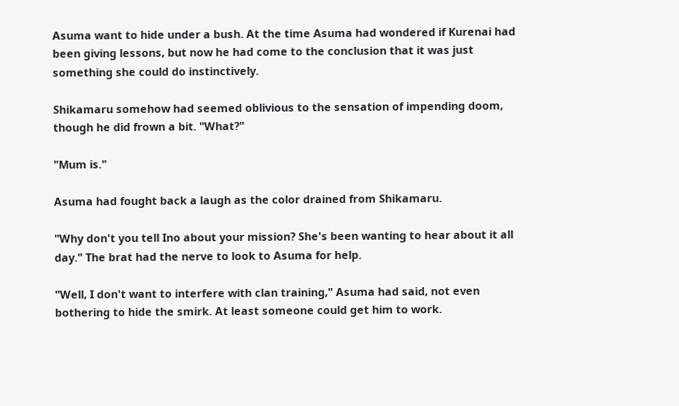Asuma want to hide under a bush. At the time Asuma had wondered if Kurenai had been giving lessons, but now he had come to the conclusion that it was just something she could do instinctively.

Shikamaru somehow had seemed oblivious to the sensation of impending doom, though he did frown a bit. "What?"

"Mum is."

Asuma had fought back a laugh as the color drained from Shikamaru.

"Why don't you tell Ino about your mission? She's been wanting to hear about it all day." The brat had the nerve to look to Asuma for help.

"Well, I don't want to interfere with clan training," Asuma had said, not even bothering to hide the smirk. At least someone could get him to work.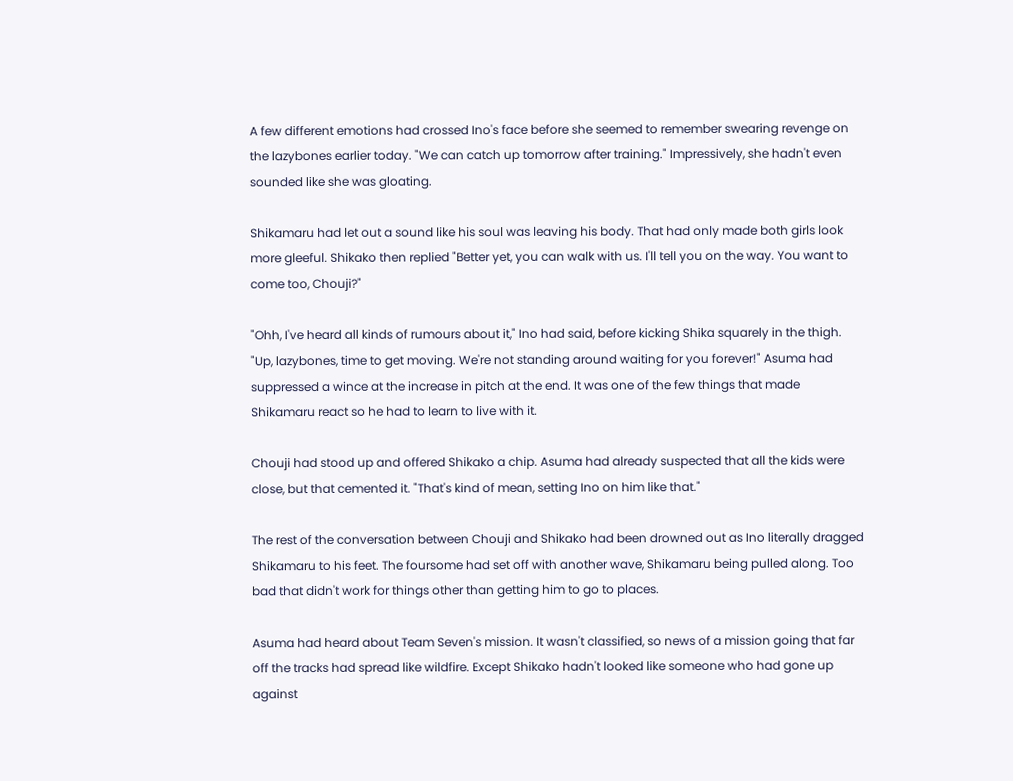A few different emotions had crossed Ino's face before she seemed to remember swearing revenge on the lazybones earlier today. "We can catch up tomorrow after training." Impressively, she hadn't even sounded like she was gloating.

Shikamaru had let out a sound like his soul was leaving his body. That had only made both girls look more gleeful. Shikako then replied "Better yet, you can walk with us. I'll tell you on the way. You want to come too, Chouji?"

"Ohh, I've heard all kinds of rumours about it," Ino had said, before kicking Shika squarely in the thigh. "Up, lazybones, time to get moving. We're not standing around waiting for you forever!" Asuma had suppressed a wince at the increase in pitch at the end. It was one of the few things that made Shikamaru react so he had to learn to live with it.

Chouji had stood up and offered Shikako a chip. Asuma had already suspected that all the kids were close, but that cemented it. "That's kind of mean, setting Ino on him like that."

The rest of the conversation between Chouji and Shikako had been drowned out as Ino literally dragged Shikamaru to his feet. The foursome had set off with another wave, Shikamaru being pulled along. Too bad that didn't work for things other than getting him to go to places.

Asuma had heard about Team Seven's mission. It wasn't classified, so news of a mission going that far off the tracks had spread like wildfire. Except Shikako hadn't looked like someone who had gone up against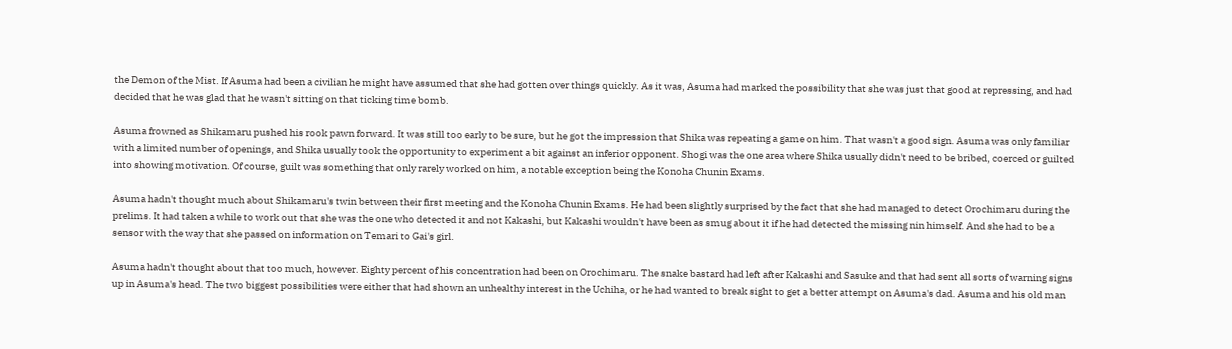the Demon of the Mist. If Asuma had been a civilian he might have assumed that she had gotten over things quickly. As it was, Asuma had marked the possibility that she was just that good at repressing, and had decided that he was glad that he wasn't sitting on that ticking time bomb.

Asuma frowned as Shikamaru pushed his rook pawn forward. It was still too early to be sure, but he got the impression that Shika was repeating a game on him. That wasn't a good sign. Asuma was only familiar with a limited number of openings, and Shika usually took the opportunity to experiment a bit against an inferior opponent. Shogi was the one area where Shika usually didn't need to be bribed, coerced or guilted into showing motivation. Of course, guilt was something that only rarely worked on him, a notable exception being the Konoha Chunin Exams.

Asuma hadn't thought much about Shikamaru's twin between their first meeting and the Konoha Chunin Exams. He had been slightly surprised by the fact that she had managed to detect Orochimaru during the prelims. It had taken a while to work out that she was the one who detected it and not Kakashi, but Kakashi wouldn't have been as smug about it if he had detected the missing nin himself. And she had to be a sensor with the way that she passed on information on Temari to Gai's girl.

Asuma hadn't thought about that too much, however. Eighty percent of his concentration had been on Orochimaru. The snake bastard had left after Kakashi and Sasuke and that had sent all sorts of warning signs up in Asuma's head. The two biggest possibilities were either that had shown an unhealthy interest in the Uchiha, or he had wanted to break sight to get a better attempt on Asuma's dad. Asuma and his old man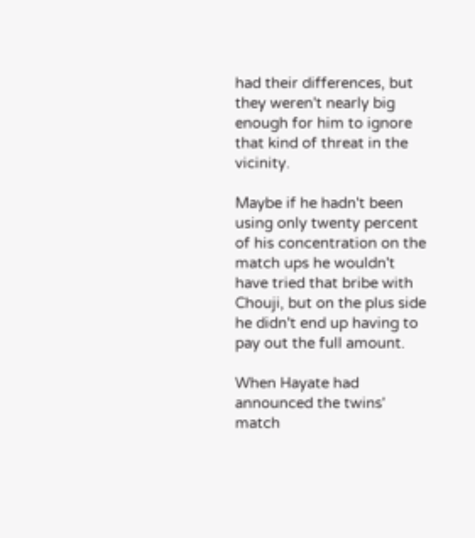had their differences, but they weren't nearly big enough for him to ignore that kind of threat in the vicinity.

Maybe if he hadn't been using only twenty percent of his concentration on the match ups he wouldn't have tried that bribe with Chouji, but on the plus side he didn't end up having to pay out the full amount.

When Hayate had announced the twins' match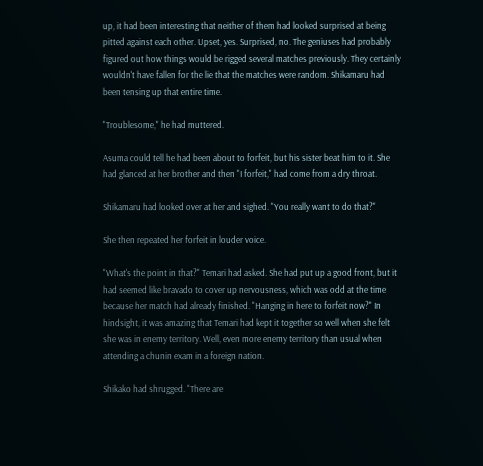up, it had been interesting that neither of them had looked surprised at being pitted against each other. Upset, yes. Surprised, no. The geniuses had probably figured out how things would be rigged several matches previously. They certainly wouldn't have fallen for the lie that the matches were random. Shikamaru had been tensing up that entire time.

"Troublesome," he had muttered.

Asuma could tell he had been about to forfeit, but his sister beat him to it. She had glanced at her brother and then "I forfeit," had come from a dry throat.

Shikamaru had looked over at her and sighed. "You really want to do that?"

She then repeated her forfeit in louder voice.

"What's the point in that?" Temari had asked. She had put up a good front, but it had seemed like bravado to cover up nervousness, which was odd at the time because her match had already finished. "Hanging in here to forfeit now?" In hindsight, it was amazing that Temari had kept it together so well when she felt she was in enemy territory. Well, even more enemy territory than usual when attending a chunin exam in a foreign nation.

Shikako had shrugged. "There are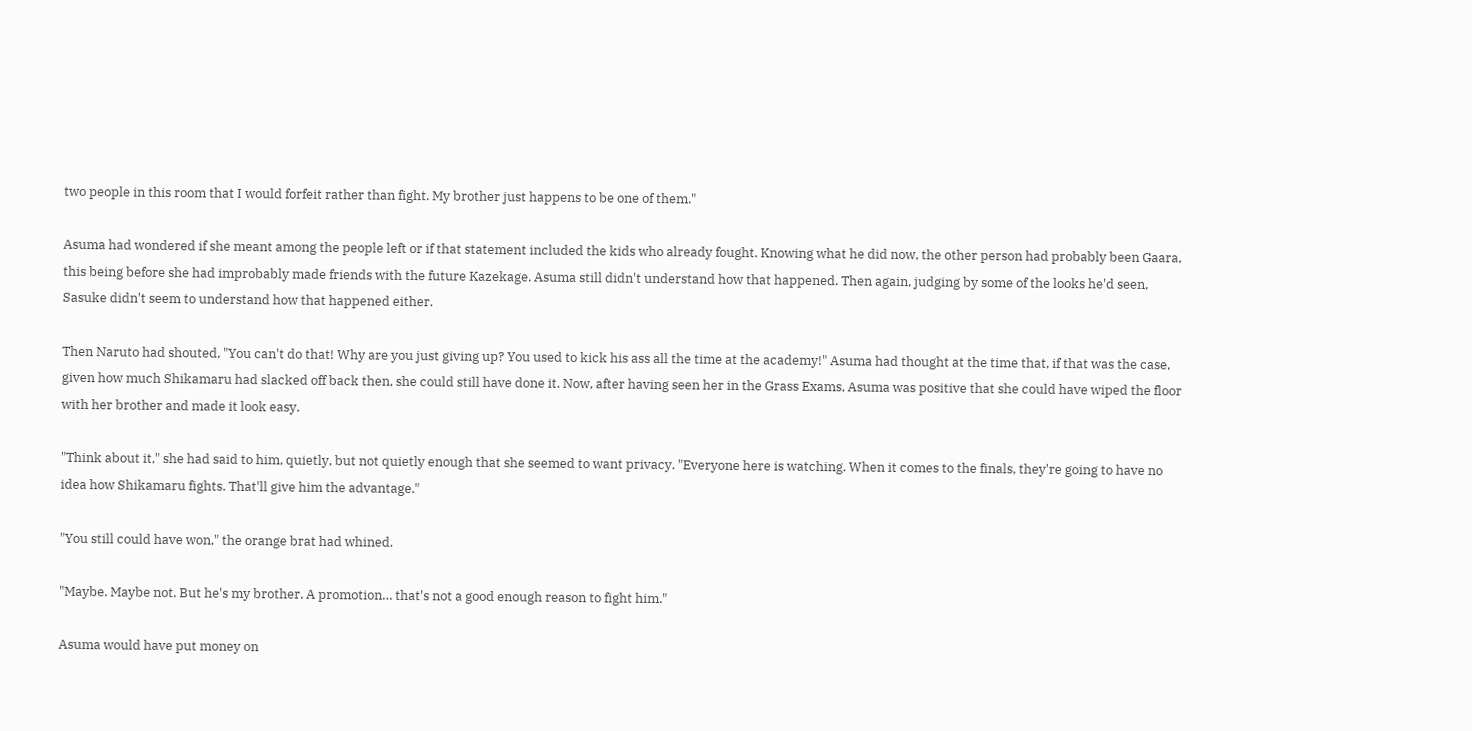two people in this room that I would forfeit rather than fight. My brother just happens to be one of them."

Asuma had wondered if she meant among the people left or if that statement included the kids who already fought. Knowing what he did now, the other person had probably been Gaara, this being before she had improbably made friends with the future Kazekage. Asuma still didn't understand how that happened. Then again, judging by some of the looks he'd seen, Sasuke didn't seem to understand how that happened either.

Then Naruto had shouted, "You can't do that! Why are you just giving up? You used to kick his ass all the time at the academy!" Asuma had thought at the time that, if that was the case, given how much Shikamaru had slacked off back then, she could still have done it. Now, after having seen her in the Grass Exams, Asuma was positive that she could have wiped the floor with her brother and made it look easy.

"Think about it," she had said to him, quietly, but not quietly enough that she seemed to want privacy. "Everyone here is watching. When it comes to the finals, they're going to have no idea how Shikamaru fights. That'll give him the advantage."

"You still could have won," the orange brat had whined.

"Maybe. Maybe not. But he's my brother. A promotion… that's not a good enough reason to fight him."

Asuma would have put money on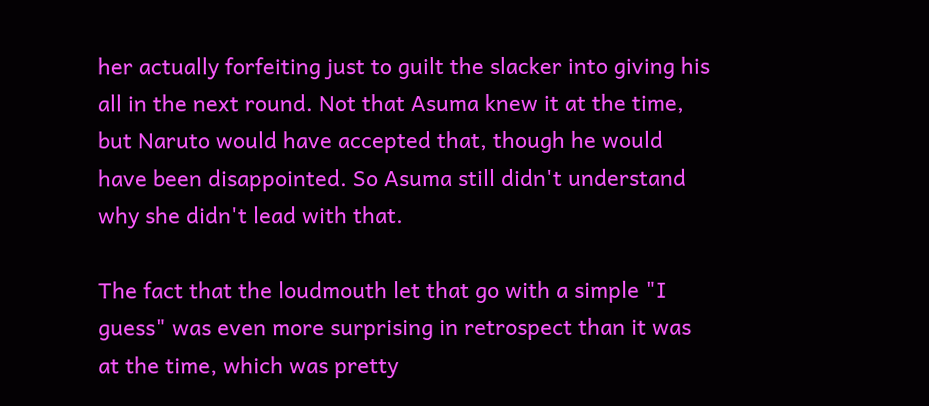her actually forfeiting just to guilt the slacker into giving his all in the next round. Not that Asuma knew it at the time, but Naruto would have accepted that, though he would have been disappointed. So Asuma still didn't understand why she didn't lead with that.

The fact that the loudmouth let that go with a simple "I guess" was even more surprising in retrospect than it was at the time, which was pretty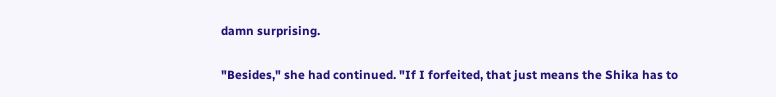damn surprising.

"Besides," she had continued. "If I forfeited, that just means the Shika has to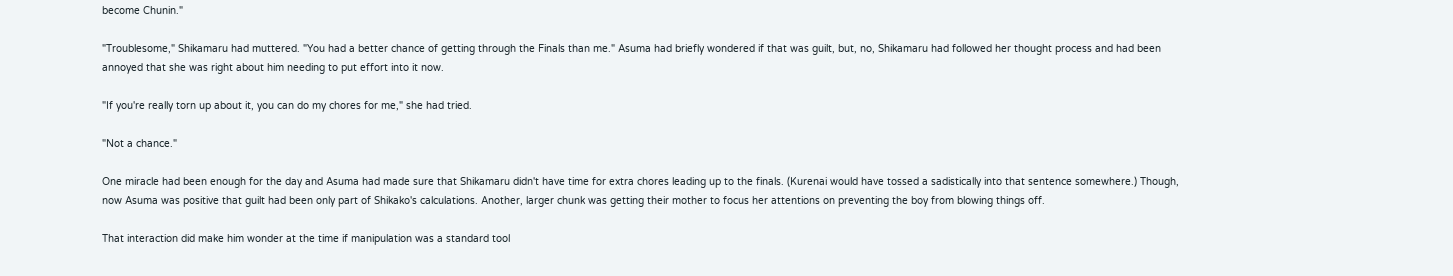become Chunin."

"Troublesome," Shikamaru had muttered. "You had a better chance of getting through the Finals than me." Asuma had briefly wondered if that was guilt, but, no, Shikamaru had followed her thought process and had been annoyed that she was right about him needing to put effort into it now.

"If you're really torn up about it, you can do my chores for me," she had tried.

"Not a chance."

One miracle had been enough for the day and Asuma had made sure that Shikamaru didn't have time for extra chores leading up to the finals. (Kurenai would have tossed a sadistically into that sentence somewhere.) Though, now Asuma was positive that guilt had been only part of Shikako's calculations. Another, larger chunk was getting their mother to focus her attentions on preventing the boy from blowing things off.

That interaction did make him wonder at the time if manipulation was a standard tool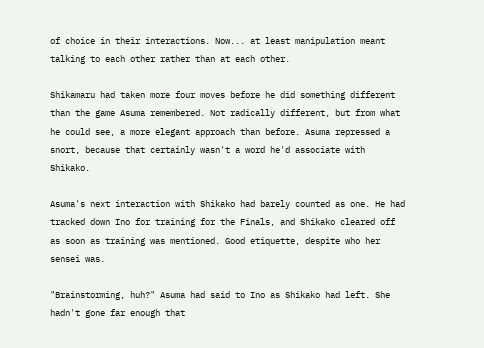of choice in their interactions. Now... at least manipulation meant talking to each other rather than at each other.

Shikamaru had taken more four moves before he did something different than the game Asuma remembered. Not radically different, but from what he could see, a more elegant approach than before. Asuma repressed a snort, because that certainly wasn't a word he'd associate with Shikako.

Asuma's next interaction with Shikako had barely counted as one. He had tracked down Ino for training for the Finals, and Shikako cleared off as soon as training was mentioned. Good etiquette, despite who her sensei was.

"Brainstorming, huh?" Asuma had said to Ino as Shikako had left. She hadn't gone far enough that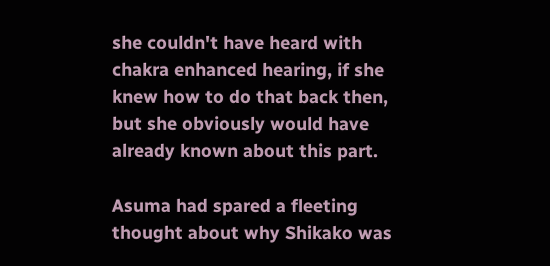she couldn't have heard with chakra enhanced hearing, if she knew how to do that back then, but she obviously would have already known about this part.

Asuma had spared a fleeting thought about why Shikako was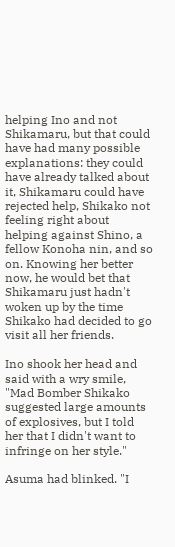helping Ino and not Shikamaru, but that could have had many possible explanations: they could have already talked about it, Shikamaru could have rejected help, Shikako not feeling right about helping against Shino, a fellow Konoha nin, and so on. Knowing her better now, he would bet that Shikamaru just hadn't woken up by the time Shikako had decided to go visit all her friends.

Ino shook her head and said with a wry smile, "Mad Bomber Shikako suggested large amounts of explosives, but I told her that I didn't want to infringe on her style."

Asuma had blinked. "I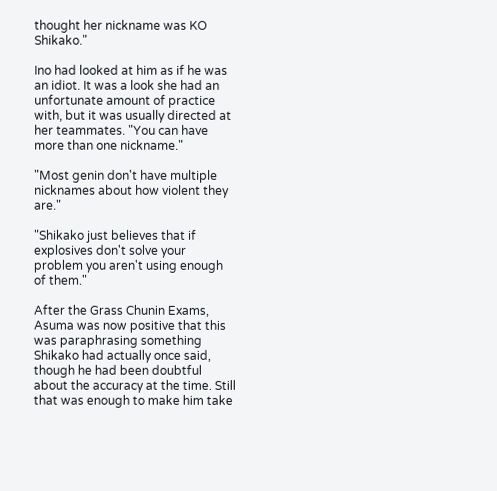thought her nickname was KO Shikako."

Ino had looked at him as if he was an idiot. It was a look she had an unfortunate amount of practice with, but it was usually directed at her teammates. "You can have more than one nickname."

"Most genin don't have multiple nicknames about how violent they are."

"Shikako just believes that if explosives don't solve your problem you aren't using enough of them."

After the Grass Chunin Exams, Asuma was now positive that this was paraphrasing something Shikako had actually once said, though he had been doubtful about the accuracy at the time. Still that was enough to make him take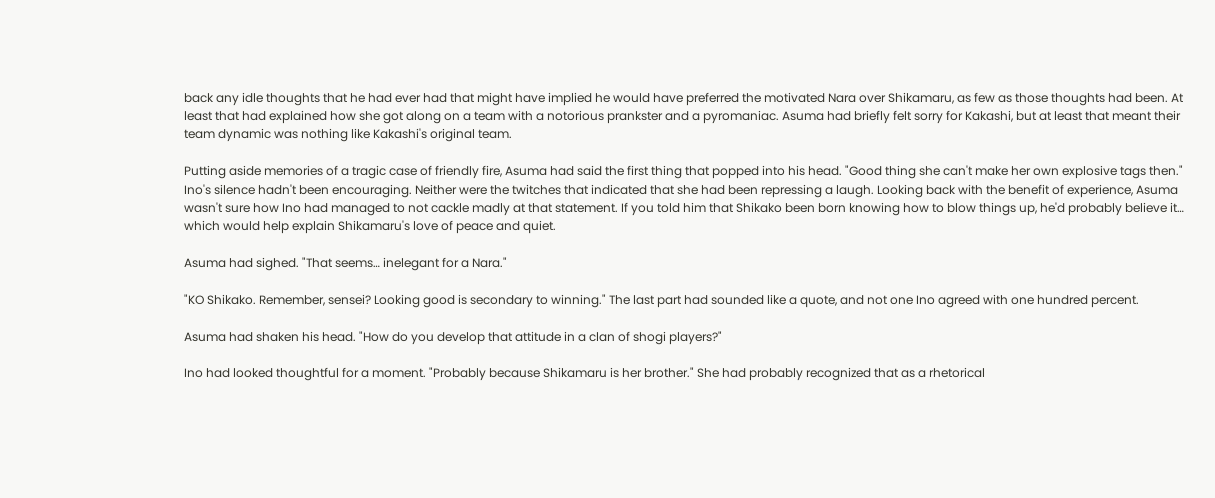back any idle thoughts that he had ever had that might have implied he would have preferred the motivated Nara over Shikamaru, as few as those thoughts had been. At least that had explained how she got along on a team with a notorious prankster and a pyromaniac. Asuma had briefly felt sorry for Kakashi, but at least that meant their team dynamic was nothing like Kakashi's original team.

Putting aside memories of a tragic case of friendly fire, Asuma had said the first thing that popped into his head. "Good thing she can't make her own explosive tags then." Ino's silence hadn't been encouraging. Neither were the twitches that indicated that she had been repressing a laugh. Looking back with the benefit of experience, Asuma wasn't sure how Ino had managed to not cackle madly at that statement. If you told him that Shikako been born knowing how to blow things up, he'd probably believe it… which would help explain Shikamaru's love of peace and quiet.

Asuma had sighed. "That seems… inelegant for a Nara."

"KO Shikako. Remember, sensei? Looking good is secondary to winning." The last part had sounded like a quote, and not one Ino agreed with one hundred percent.

Asuma had shaken his head. "How do you develop that attitude in a clan of shogi players?"

Ino had looked thoughtful for a moment. "Probably because Shikamaru is her brother." She had probably recognized that as a rhetorical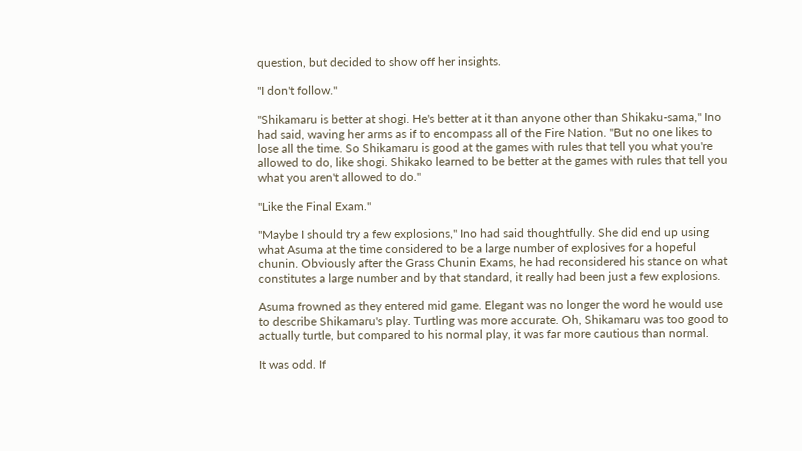question, but decided to show off her insights.

"I don't follow."

"Shikamaru is better at shogi. He's better at it than anyone other than Shikaku-sama," Ino had said, waving her arms as if to encompass all of the Fire Nation. "But no one likes to lose all the time. So Shikamaru is good at the games with rules that tell you what you're allowed to do, like shogi. Shikako learned to be better at the games with rules that tell you what you aren't allowed to do."

"Like the Final Exam."

"Maybe I should try a few explosions," Ino had said thoughtfully. She did end up using what Asuma at the time considered to be a large number of explosives for a hopeful chunin. Obviously after the Grass Chunin Exams, he had reconsidered his stance on what constitutes a large number and by that standard, it really had been just a few explosions.

Asuma frowned as they entered mid game. Elegant was no longer the word he would use to describe Shikamaru's play. Turtling was more accurate. Oh, Shikamaru was too good to actually turtle, but compared to his normal play, it was far more cautious than normal.

It was odd. If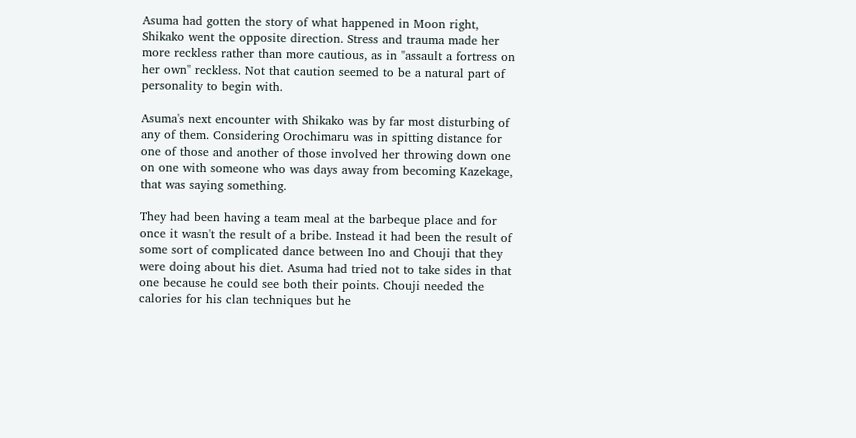Asuma had gotten the story of what happened in Moon right, Shikako went the opposite direction. Stress and trauma made her more reckless rather than more cautious, as in "assault a fortress on her own" reckless. Not that caution seemed to be a natural part of personality to begin with.

Asuma's next encounter with Shikako was by far most disturbing of any of them. Considering Orochimaru was in spitting distance for one of those and another of those involved her throwing down one on one with someone who was days away from becoming Kazekage, that was saying something.

They had been having a team meal at the barbeque place and for once it wasn't the result of a bribe. Instead it had been the result of some sort of complicated dance between Ino and Chouji that they were doing about his diet. Asuma had tried not to take sides in that one because he could see both their points. Chouji needed the calories for his clan techniques but he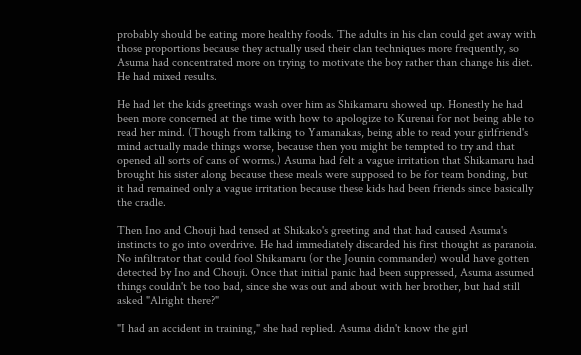probably should be eating more healthy foods. The adults in his clan could get away with those proportions because they actually used their clan techniques more frequently, so Asuma had concentrated more on trying to motivate the boy rather than change his diet. He had mixed results.

He had let the kids greetings wash over him as Shikamaru showed up. Honestly he had been more concerned at the time with how to apologize to Kurenai for not being able to read her mind. (Though from talking to Yamanakas, being able to read your girlfriend's mind actually made things worse, because then you might be tempted to try and that opened all sorts of cans of worms.) Asuma had felt a vague irritation that Shikamaru had brought his sister along because these meals were supposed to be for team bonding, but it had remained only a vague irritation because these kids had been friends since basically the cradle.

Then Ino and Chouji had tensed at Shikako's greeting and that had caused Asuma's instincts to go into overdrive. He had immediately discarded his first thought as paranoia. No infiltrator that could fool Shikamaru (or the Jounin commander) would have gotten detected by Ino and Chouji. Once that initial panic had been suppressed, Asuma assumed things couldn't be too bad, since she was out and about with her brother, but had still asked "Alright there?"

"I had an accident in training," she had replied. Asuma didn't know the girl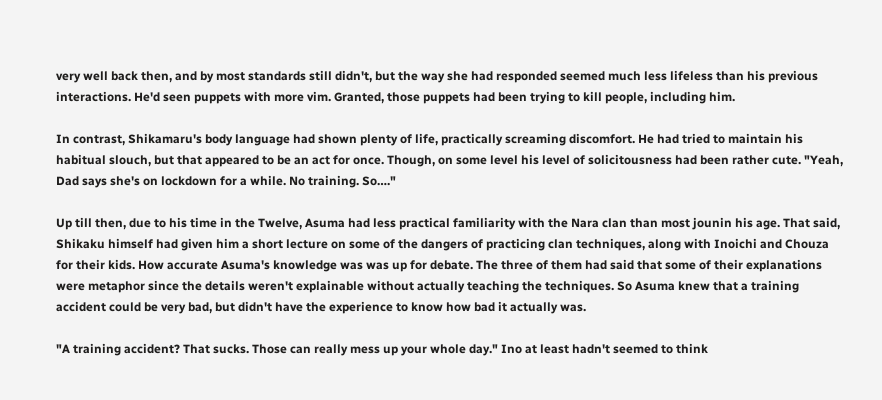very well back then, and by most standards still didn't, but the way she had responded seemed much less lifeless than his previous interactions. He'd seen puppets with more vim. Granted, those puppets had been trying to kill people, including him.

In contrast, Shikamaru's body language had shown plenty of life, practically screaming discomfort. He had tried to maintain his habitual slouch, but that appeared to be an act for once. Though, on some level his level of solicitousness had been rather cute. "Yeah, Dad says she's on lockdown for a while. No training. So…."

Up till then, due to his time in the Twelve, Asuma had less practical familiarity with the Nara clan than most jounin his age. That said, Shikaku himself had given him a short lecture on some of the dangers of practicing clan techniques, along with Inoichi and Chouza for their kids. How accurate Asuma's knowledge was was up for debate. The three of them had said that some of their explanations were metaphor since the details weren't explainable without actually teaching the techniques. So Asuma knew that a training accident could be very bad, but didn't have the experience to know how bad it actually was.

"A training accident? That sucks. Those can really mess up your whole day." Ino at least hadn't seemed to think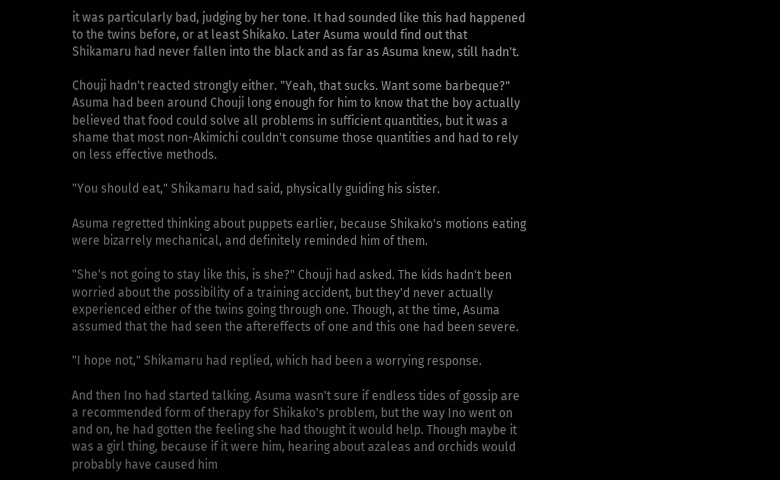it was particularly bad, judging by her tone. It had sounded like this had happened to the twins before, or at least Shikako. Later Asuma would find out that Shikamaru had never fallen into the black and as far as Asuma knew, still hadn't.

Chouji hadn't reacted strongly either. "Yeah, that sucks. Want some barbeque?" Asuma had been around Chouji long enough for him to know that the boy actually believed that food could solve all problems in sufficient quantities, but it was a shame that most non-Akimichi couldn't consume those quantities and had to rely on less effective methods.

"You should eat," Shikamaru had said, physically guiding his sister.

Asuma regretted thinking about puppets earlier, because Shikako's motions eating were bizarrely mechanical, and definitely reminded him of them.

"She's not going to stay like this, is she?" Chouji had asked. The kids hadn't been worried about the possibility of a training accident, but they'd never actually experienced either of the twins going through one. Though, at the time, Asuma assumed that the had seen the aftereffects of one and this one had been severe.

"I hope not," Shikamaru had replied, which had been a worrying response.

And then Ino had started talking. Asuma wasn't sure if endless tides of gossip are a recommended form of therapy for Shikako's problem, but the way Ino went on and on, he had gotten the feeling she had thought it would help. Though maybe it was a girl thing, because if it were him, hearing about azaleas and orchids would probably have caused him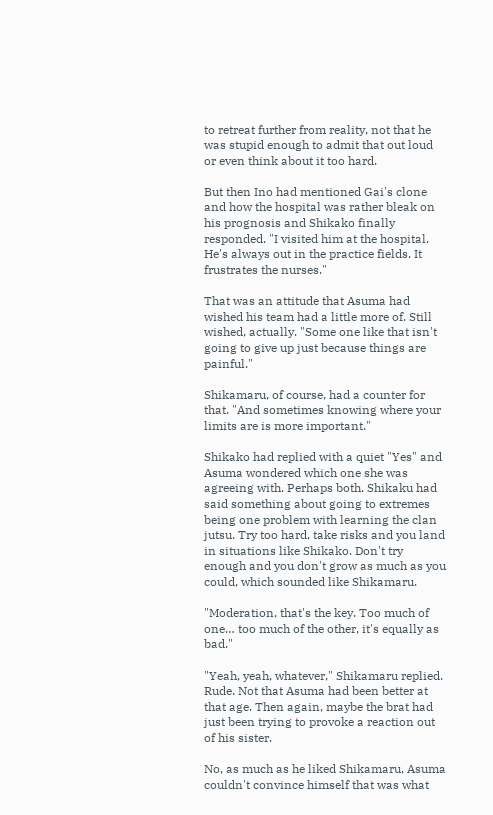to retreat further from reality, not that he was stupid enough to admit that out loud or even think about it too hard.

But then Ino had mentioned Gai's clone and how the hospital was rather bleak on his prognosis and Shikako finally responded. "I visited him at the hospital. He's always out in the practice fields. It frustrates the nurses."

That was an attitude that Asuma had wished his team had a little more of. Still wished, actually. "Some one like that isn't going to give up just because things are painful."

Shikamaru, of course, had a counter for that. "And sometimes knowing where your limits are is more important."

Shikako had replied with a quiet "Yes" and Asuma wondered which one she was agreeing with. Perhaps both. Shikaku had said something about going to extremes being one problem with learning the clan jutsu. Try too hard, take risks and you land in situations like Shikako. Don't try enough and you don't grow as much as you could, which sounded like Shikamaru.

"Moderation, that's the key. Too much of one… too much of the other, it's equally as bad."

"Yeah, yeah, whatever," Shikamaru replied. Rude. Not that Asuma had been better at that age. Then again, maybe the brat had just been trying to provoke a reaction out of his sister.

No, as much as he liked Shikamaru, Asuma couldn't convince himself that was what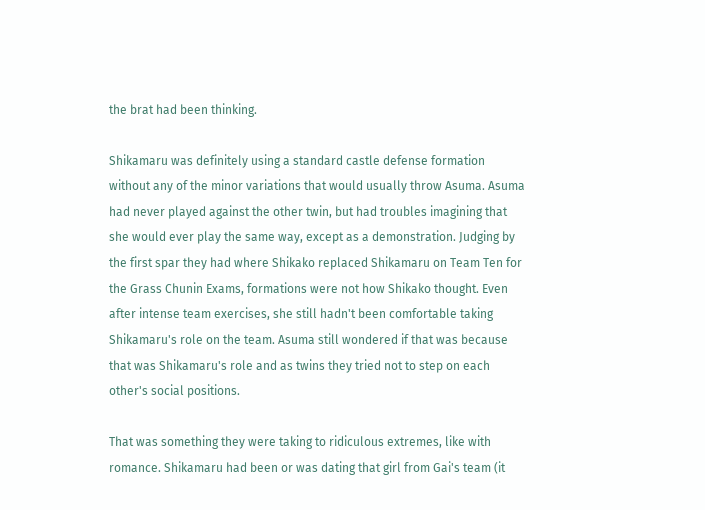the brat had been thinking.

Shikamaru was definitely using a standard castle defense formation without any of the minor variations that would usually throw Asuma. Asuma had never played against the other twin, but had troubles imagining that she would ever play the same way, except as a demonstration. Judging by the first spar they had where Shikako replaced Shikamaru on Team Ten for the Grass Chunin Exams, formations were not how Shikako thought. Even after intense team exercises, she still hadn't been comfortable taking Shikamaru's role on the team. Asuma still wondered if that was because that was Shikamaru's role and as twins they tried not to step on each other's social positions.

That was something they were taking to ridiculous extremes, like with romance. Shikamaru had been or was dating that girl from Gai's team (it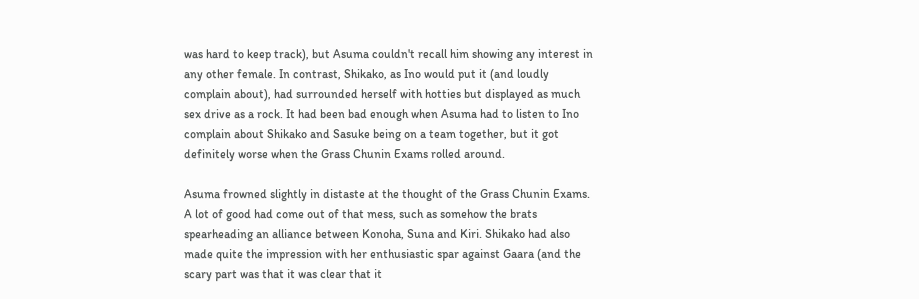was hard to keep track), but Asuma couldn't recall him showing any interest in any other female. In contrast, Shikako, as Ino would put it (and loudly complain about), had surrounded herself with hotties but displayed as much sex drive as a rock. It had been bad enough when Asuma had to listen to Ino complain about Shikako and Sasuke being on a team together, but it got definitely worse when the Grass Chunin Exams rolled around.

Asuma frowned slightly in distaste at the thought of the Grass Chunin Exams. A lot of good had come out of that mess, such as somehow the brats spearheading an alliance between Konoha, Suna and Kiri. Shikako had also made quite the impression with her enthusiastic spar against Gaara (and the scary part was that it was clear that it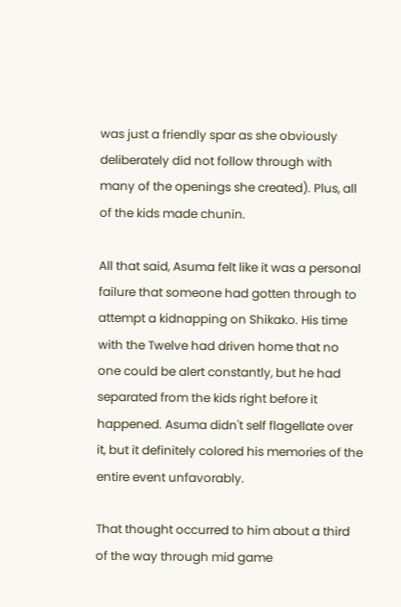was just a friendly spar as she obviously deliberately did not follow through with many of the openings she created). Plus, all of the kids made chunin.

All that said, Asuma felt like it was a personal failure that someone had gotten through to attempt a kidnapping on Shikako. His time with the Twelve had driven home that no one could be alert constantly, but he had separated from the kids right before it happened. Asuma didn't self flagellate over it, but it definitely colored his memories of the entire event unfavorably.

That thought occurred to him about a third of the way through mid game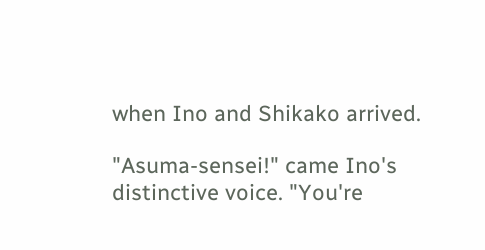when Ino and Shikako arrived.

"Asuma-sensei!" came Ino's distinctive voice. "You're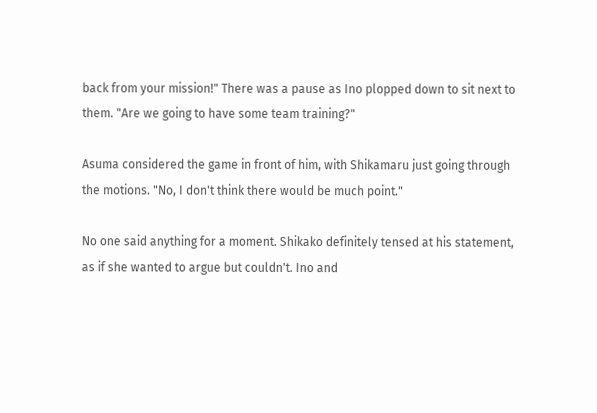back from your mission!" There was a pause as Ino plopped down to sit next to them. "Are we going to have some team training?"

Asuma considered the game in front of him, with Shikamaru just going through the motions. "No, I don't think there would be much point."

No one said anything for a moment. Shikako definitely tensed at his statement, as if she wanted to argue but couldn't. Ino and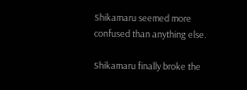Shikamaru seemed more confused than anything else.

Shikamaru finally broke the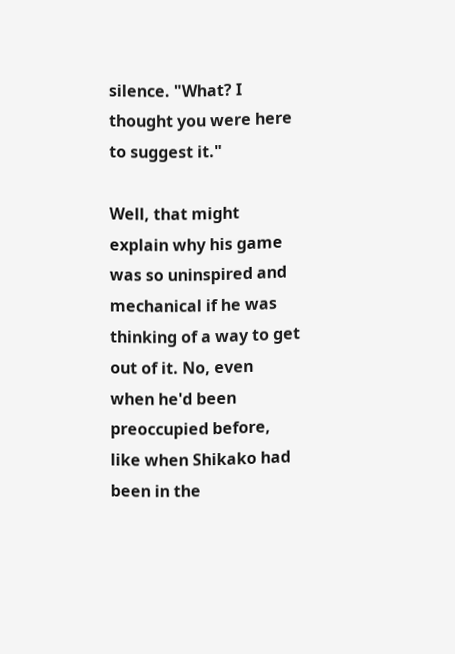silence. "What? I thought you were here to suggest it."

Well, that might explain why his game was so uninspired and mechanical if he was thinking of a way to get out of it. No, even when he'd been preoccupied before, like when Shikako had been in the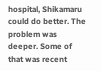hospital, Shikamaru could do better. The problem was deeper. Some of that was recent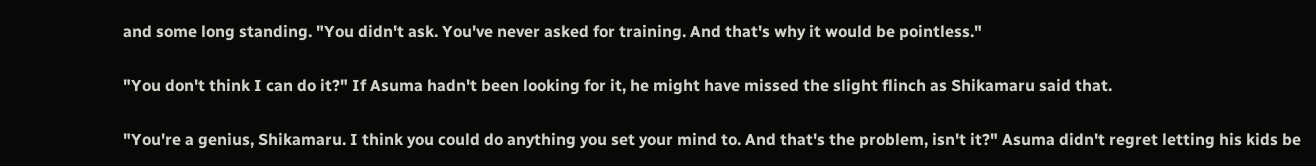and some long standing. "You didn't ask. You've never asked for training. And that's why it would be pointless."

"You don't think I can do it?" If Asuma hadn't been looking for it, he might have missed the slight flinch as Shikamaru said that.

"You're a genius, Shikamaru. I think you could do anything you set your mind to. And that's the problem, isn't it?" Asuma didn't regret letting his kids be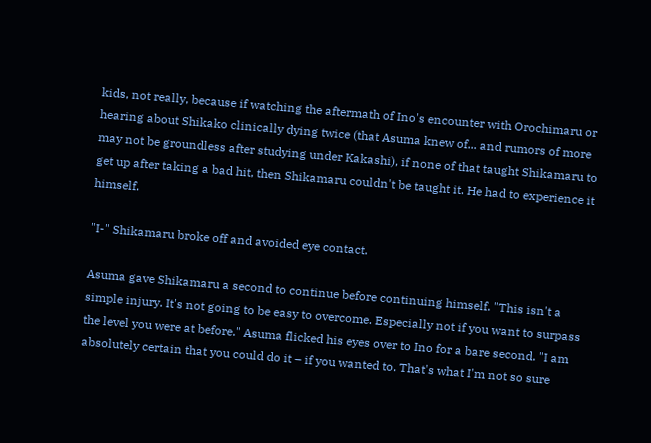kids, not really, because if watching the aftermath of Ino's encounter with Orochimaru or hearing about Shikako clinically dying twice (that Asuma knew of... and rumors of more may not be groundless after studying under Kakashi), if none of that taught Shikamaru to get up after taking a bad hit, then Shikamaru couldn't be taught it. He had to experience it himself.

"I-" Shikamaru broke off and avoided eye contact.

Asuma gave Shikamaru a second to continue before continuing himself. "This isn't a simple injury. It's not going to be easy to overcome. Especially not if you want to surpass the level you were at before." Asuma flicked his eyes over to Ino for a bare second. "I am absolutely certain that you could do it – if you wanted to. That's what I'm not so sure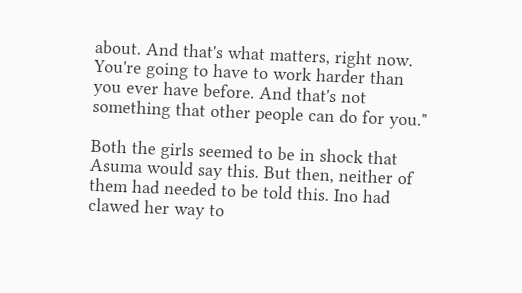about. And that's what matters, right now. You're going to have to work harder than you ever have before. And that's not something that other people can do for you."

Both the girls seemed to be in shock that Asuma would say this. But then, neither of them had needed to be told this. Ino had clawed her way to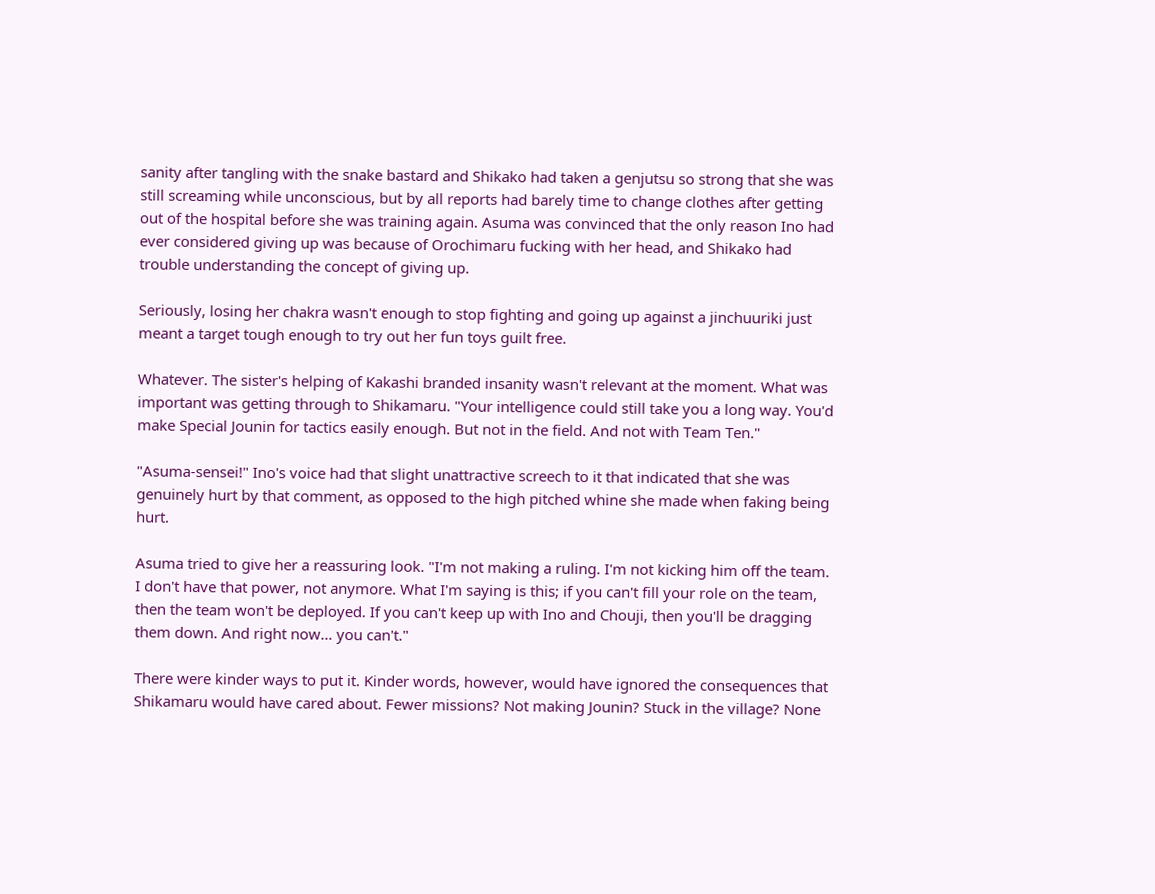sanity after tangling with the snake bastard and Shikako had taken a genjutsu so strong that she was still screaming while unconscious, but by all reports had barely time to change clothes after getting out of the hospital before she was training again. Asuma was convinced that the only reason Ino had ever considered giving up was because of Orochimaru fucking with her head, and Shikako had trouble understanding the concept of giving up.

Seriously, losing her chakra wasn't enough to stop fighting and going up against a jinchuuriki just meant a target tough enough to try out her fun toys guilt free.

Whatever. The sister's helping of Kakashi branded insanity wasn't relevant at the moment. What was important was getting through to Shikamaru. "Your intelligence could still take you a long way. You'd make Special Jounin for tactics easily enough. But not in the field. And not with Team Ten."

"Asuma-sensei!" Ino's voice had that slight unattractive screech to it that indicated that she was genuinely hurt by that comment, as opposed to the high pitched whine she made when faking being hurt.

Asuma tried to give her a reassuring look. "I'm not making a ruling. I'm not kicking him off the team. I don't have that power, not anymore. What I'm saying is this; if you can't fill your role on the team, then the team won't be deployed. If you can't keep up with Ino and Chouji, then you'll be dragging them down. And right now… you can't."

There were kinder ways to put it. Kinder words, however, would have ignored the consequences that Shikamaru would have cared about. Fewer missions? Not making Jounin? Stuck in the village? None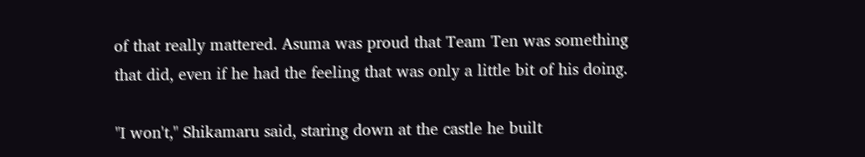of that really mattered. Asuma was proud that Team Ten was something that did, even if he had the feeling that was only a little bit of his doing.

"I won't," Shikamaru said, staring down at the castle he built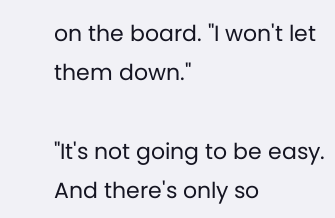on the board. "I won't let them down."

"It's not going to be easy. And there's only so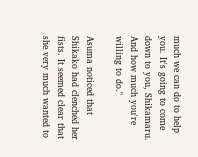much we can do to help you. It's going to come down to you, Shikamaru. And how much you're willing to do."

Asuma noticed that Shikako had clenched her fists. It seemed clear that she very much wanted to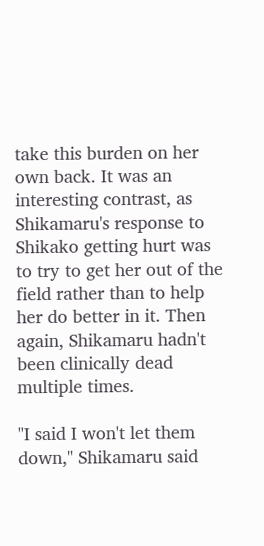take this burden on her own back. It was an interesting contrast, as Shikamaru's response to Shikako getting hurt was to try to get her out of the field rather than to help her do better in it. Then again, Shikamaru hadn't been clinically dead multiple times.

"I said I won't let them down," Shikamaru said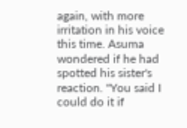again, with more irritation in his voice this time. Asuma wondered if he had spotted his sister's reaction. "You said I could do it if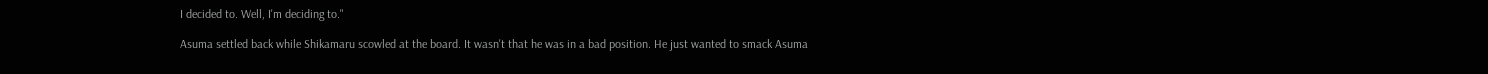I decided to. Well, I'm deciding to."

Asuma settled back while Shikamaru scowled at the board. It wasn't that he was in a bad position. He just wanted to smack Asuma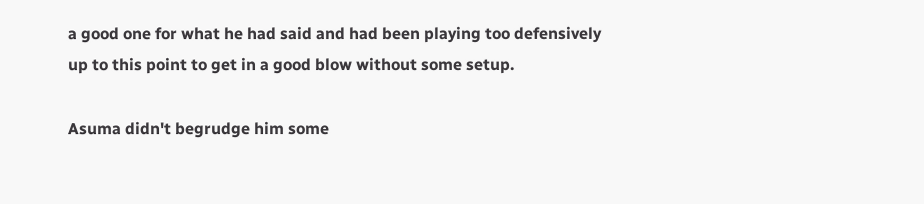a good one for what he had said and had been playing too defensively up to this point to get in a good blow without some setup.

Asuma didn't begrudge him some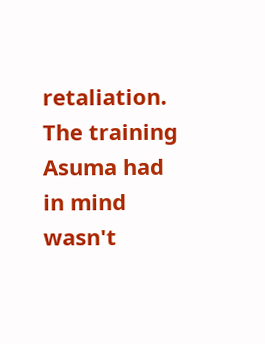retaliation. The training Asuma had in mind wasn't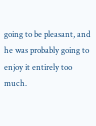going to be pleasant, and he was probably going to enjoy it entirely too much.